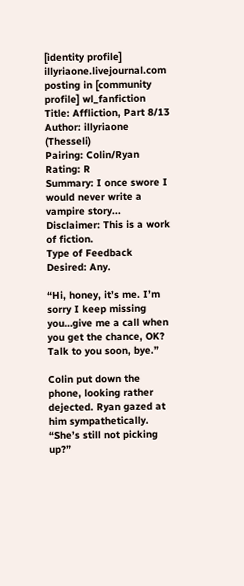[identity profile] illyriaone.livejournal.com posting in [community profile] wl_fanfiction
Title: Affliction, Part 8/13
Author: illyriaone (Thesseli)
Pairing: Colin/Ryan
Rating: R
Summary: I once swore I would never write a vampire story...
Disclaimer: This is a work of fiction.
Type of Feedback Desired: Any.

“Hi, honey, it’s me. I’m sorry I keep missing you…give me a call when you get the chance, OK? Talk to you soon, bye.”

Colin put down the phone, looking rather dejected. Ryan gazed at him sympathetically. “She’s still not picking up?”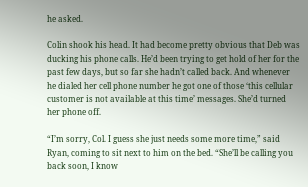he asked.

Colin shook his head. It had become pretty obvious that Deb was ducking his phone calls. He’d been trying to get hold of her for the past few days, but so far she hadn’t called back. And whenever he dialed her cell phone number he got one of those ‘this cellular customer is not available at this time’ messages. She’d turned her phone off.

“I’m sorry, Col. I guess she just needs some more time,” said Ryan, coming to sit next to him on the bed. “She’ll be calling you back soon, I know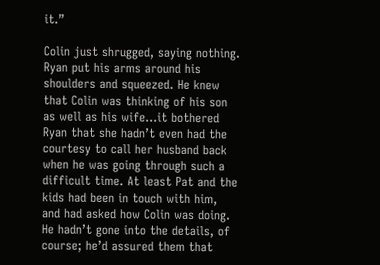it.”

Colin just shrugged, saying nothing. Ryan put his arms around his shoulders and squeezed. He knew that Colin was thinking of his son as well as his wife…it bothered Ryan that she hadn’t even had the courtesy to call her husband back when he was going through such a difficult time. At least Pat and the kids had been in touch with him, and had asked how Colin was doing. He hadn’t gone into the details, of course; he’d assured them that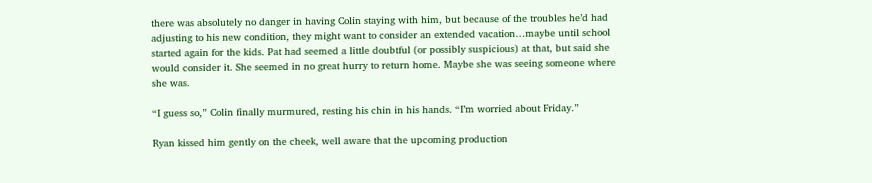there was absolutely no danger in having Colin staying with him, but because of the troubles he’d had adjusting to his new condition, they might want to consider an extended vacation…maybe until school started again for the kids. Pat had seemed a little doubtful (or possibly suspicious) at that, but said she would consider it. She seemed in no great hurry to return home. Maybe she was seeing someone where she was.

“I guess so,” Colin finally murmured, resting his chin in his hands. “I’m worried about Friday.”

Ryan kissed him gently on the cheek, well aware that the upcoming production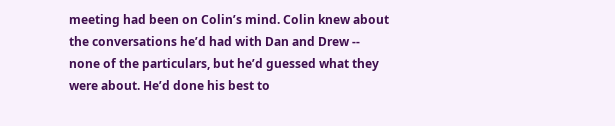meeting had been on Colin’s mind. Colin knew about the conversations he’d had with Dan and Drew -- none of the particulars, but he’d guessed what they were about. He’d done his best to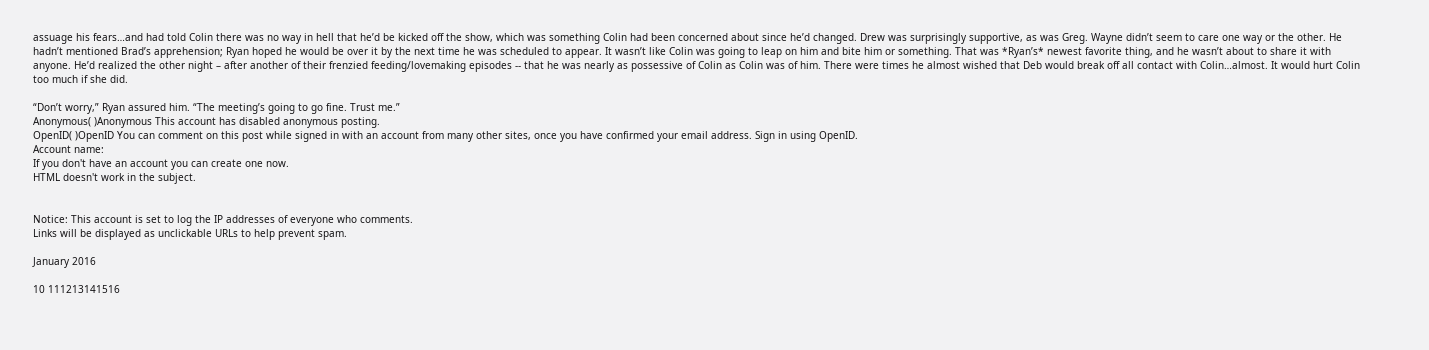assuage his fears…and had told Colin there was no way in hell that he’d be kicked off the show, which was something Colin had been concerned about since he’d changed. Drew was surprisingly supportive, as was Greg. Wayne didn’t seem to care one way or the other. He hadn’t mentioned Brad’s apprehension; Ryan hoped he would be over it by the next time he was scheduled to appear. It wasn’t like Colin was going to leap on him and bite him or something. That was *Ryan’s* newest favorite thing, and he wasn’t about to share it with anyone. He’d realized the other night – after another of their frenzied feeding/lovemaking episodes -- that he was nearly as possessive of Colin as Colin was of him. There were times he almost wished that Deb would break off all contact with Colin…almost. It would hurt Colin too much if she did.

“Don’t worry,” Ryan assured him. “The meeting’s going to go fine. Trust me.”
Anonymous( )Anonymous This account has disabled anonymous posting.
OpenID( )OpenID You can comment on this post while signed in with an account from many other sites, once you have confirmed your email address. Sign in using OpenID.
Account name:
If you don't have an account you can create one now.
HTML doesn't work in the subject.


Notice: This account is set to log the IP addresses of everyone who comments.
Links will be displayed as unclickable URLs to help prevent spam.

January 2016

10 111213141516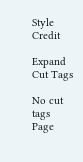Style Credit

Expand Cut Tags

No cut tags
Page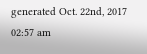generated Oct. 22nd, 2017 02:57 am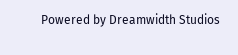Powered by Dreamwidth Studios